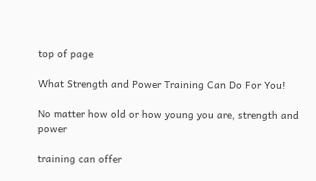top of page

What Strength and Power Training Can Do For You!

No matter how old or how young you are, strength and power

training can offer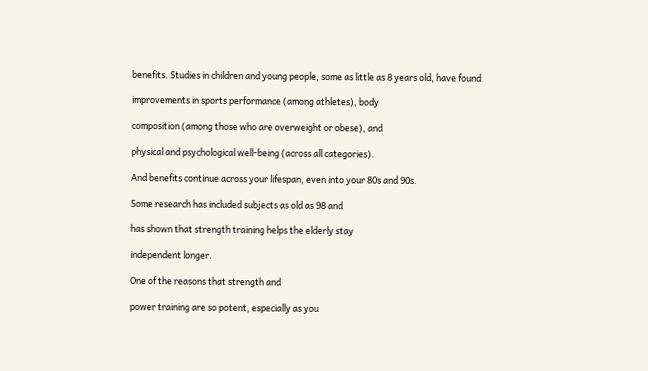benefits. Studies in children and young people, some as little as 8 years old, have found

improvements in sports performance (among athletes), body

composition (among those who are overweight or obese), and

physical and psychological well-being (across all categories).

And benefits continue across your lifespan, even into your 80s and 90s.

Some research has included subjects as old as 98 and

has shown that strength training helps the elderly stay

independent longer.

One of the reasons that strength and

power training are so potent, especially as you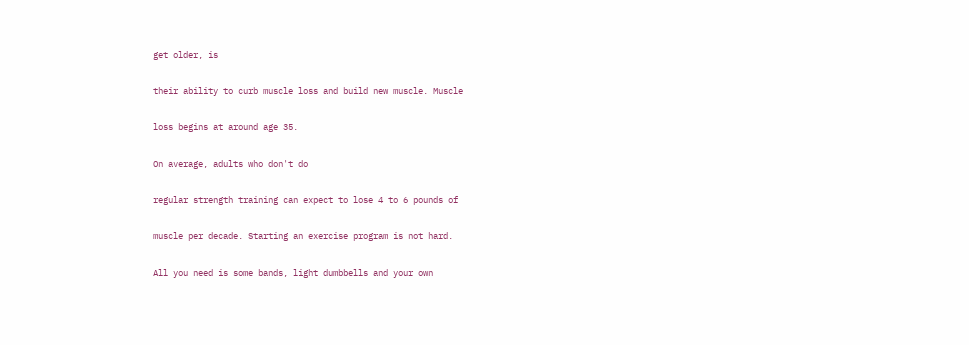get older, is

their ability to curb muscle loss and build new muscle. Muscle

loss begins at around age 35.

On average, adults who don't do

regular strength training can expect to lose 4 to 6 pounds of

muscle per decade. Starting an exercise program is not hard.

All you need is some bands, light dumbbells and your own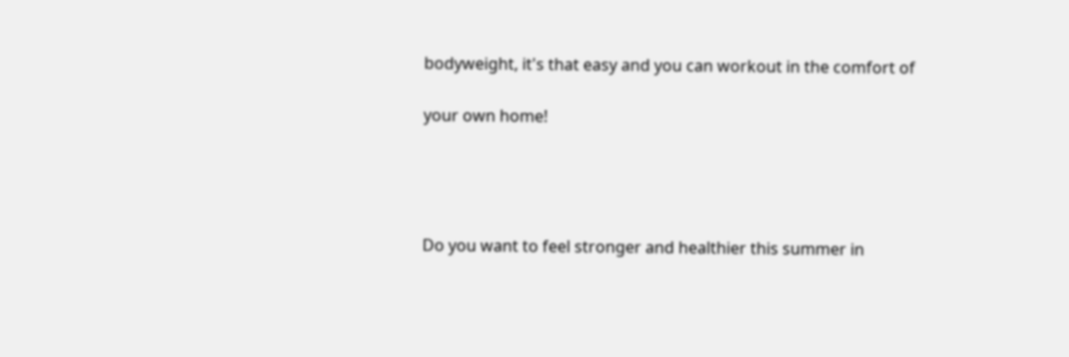bodyweight, it's that easy and you can workout in the comfort of

your own home!




Do you want to feel stronger and healthier this summer in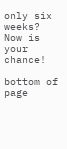only six weeks? Now is your chance!

bottom of page